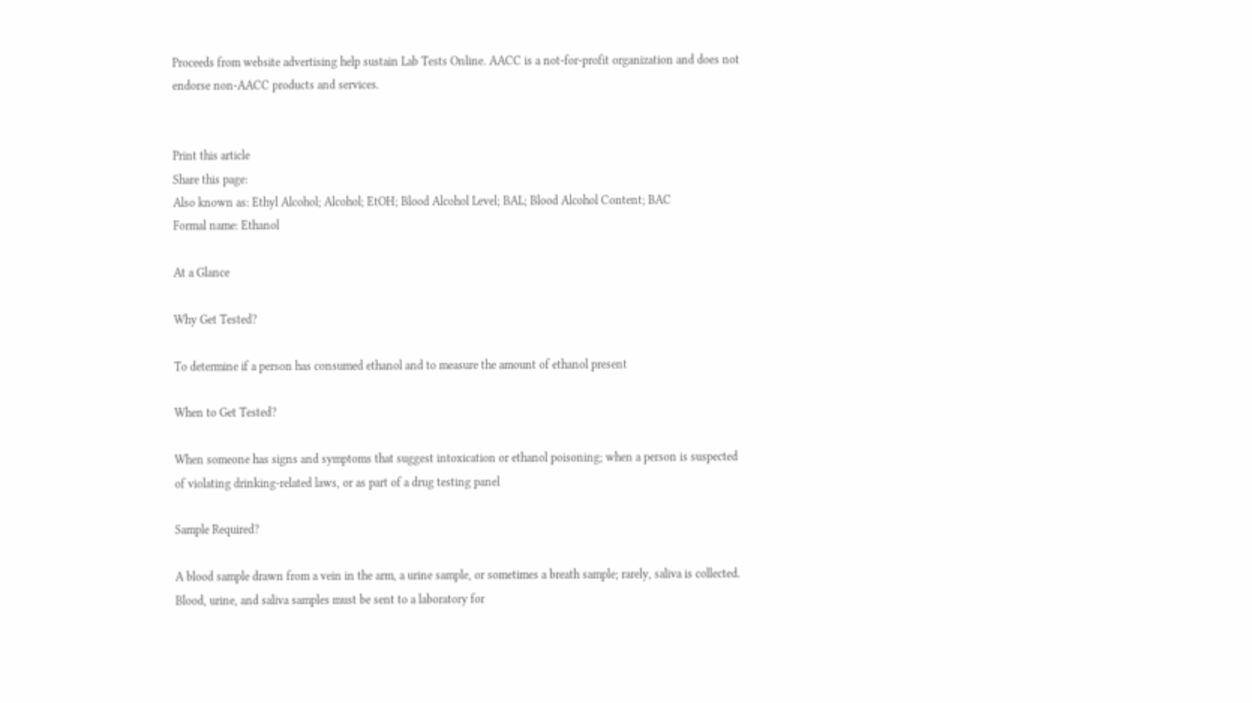Proceeds from website advertising help sustain Lab Tests Online. AACC is a not-for-profit organization and does not endorse non-AACC products and services.


Print this article
Share this page:
Also known as: Ethyl Alcohol; Alcohol; EtOH; Blood Alcohol Level; BAL; Blood Alcohol Content; BAC
Formal name: Ethanol

At a Glance

Why Get Tested?

To determine if a person has consumed ethanol and to measure the amount of ethanol present

When to Get Tested?

When someone has signs and symptoms that suggest intoxication or ethanol poisoning; when a person is suspected of violating drinking-related laws, or as part of a drug testing panel

Sample Required?

A blood sample drawn from a vein in the arm, a urine sample, or sometimes a breath sample; rarely, saliva is collected. Blood, urine, and saliva samples must be sent to a laboratory for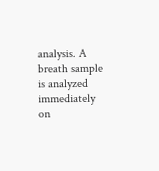analysis. A breath sample is analyzed immediately on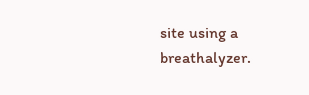site using a breathalyzer.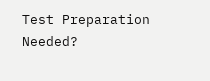Test Preparation Needed?